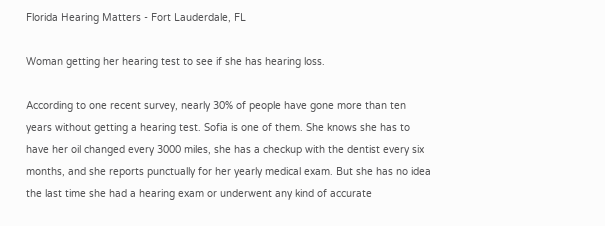Florida Hearing Matters - Fort Lauderdale, FL

Woman getting her hearing test to see if she has hearing loss.

According to one recent survey, nearly 30% of people have gone more than ten years without getting a hearing test. Sofia is one of them. She knows she has to have her oil changed every 3000 miles, she has a checkup with the dentist every six months, and she reports punctually for her yearly medical exam. But she has no idea the last time she had a hearing exam or underwent any kind of accurate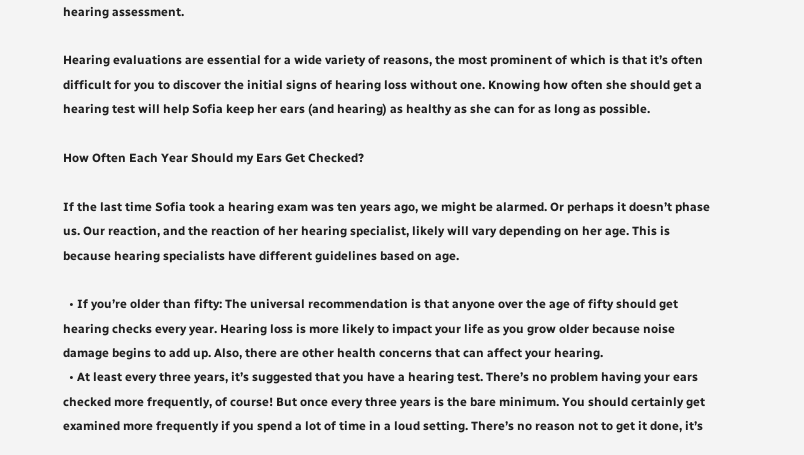hearing assessment.

Hearing evaluations are essential for a wide variety of reasons, the most prominent of which is that it’s often difficult for you to discover the initial signs of hearing loss without one. Knowing how often she should get a hearing test will help Sofia keep her ears (and hearing) as healthy as she can for as long as possible.

How Often Each Year Should my Ears Get Checked?

If the last time Sofia took a hearing exam was ten years ago, we might be alarmed. Or perhaps it doesn’t phase us. Our reaction, and the reaction of her hearing specialist, likely will vary depending on her age. This is because hearing specialists have different guidelines based on age.

  • If you’re older than fifty: The universal recommendation is that anyone over the age of fifty should get hearing checks every year. Hearing loss is more likely to impact your life as you grow older because noise damage begins to add up. Also, there are other health concerns that can affect your hearing.
  • At least every three years, it’s suggested that you have a hearing test. There’s no problem having your ears checked more frequently, of course! But once every three years is the bare minimum. You should certainly get examined more frequently if you spend a lot of time in a loud setting. There’s no reason not to get it done, it’s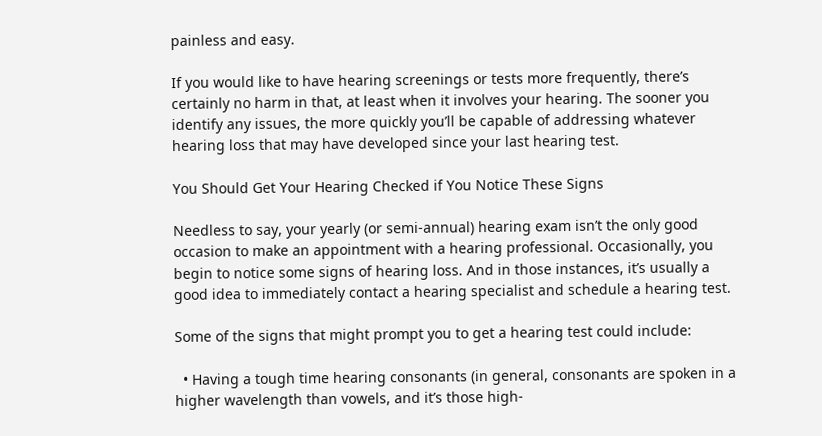painless and easy.

If you would like to have hearing screenings or tests more frequently, there’s certainly no harm in that, at least when it involves your hearing. The sooner you identify any issues, the more quickly you’ll be capable of addressing whatever hearing loss that may have developed since your last hearing test.

You Should Get Your Hearing Checked if You Notice These Signs

Needless to say, your yearly (or semi-annual) hearing exam isn’t the only good occasion to make an appointment with a hearing professional. Occasionally, you begin to notice some signs of hearing loss. And in those instances, it’s usually a good idea to immediately contact a hearing specialist and schedule a hearing test.

Some of the signs that might prompt you to get a hearing test could include:

  • Having a tough time hearing consonants (in general, consonants are spoken in a higher wavelength than vowels, and it’s those high-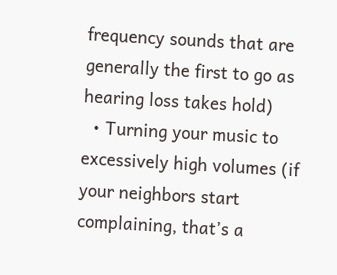frequency sounds that are generally the first to go as hearing loss takes hold)
  • Turning your music to excessively high volumes (if your neighbors start complaining, that’s a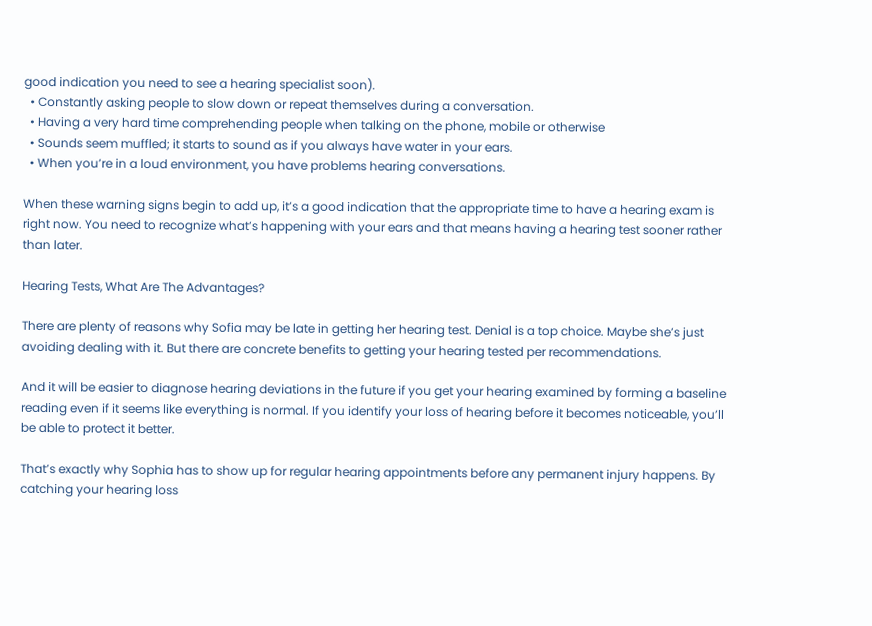good indication you need to see a hearing specialist soon).
  • Constantly asking people to slow down or repeat themselves during a conversation.
  • Having a very hard time comprehending people when talking on the phone, mobile or otherwise
  • Sounds seem muffled; it starts to sound as if you always have water in your ears.
  • When you’re in a loud environment, you have problems hearing conversations.

When these warning signs begin to add up, it’s a good indication that the appropriate time to have a hearing exam is right now. You need to recognize what’s happening with your ears and that means having a hearing test sooner rather than later.

Hearing Tests, What Are The Advantages?

There are plenty of reasons why Sofia may be late in getting her hearing test. Denial is a top choice. Maybe she’s just avoiding dealing with it. But there are concrete benefits to getting your hearing tested per recommendations.

And it will be easier to diagnose hearing deviations in the future if you get your hearing examined by forming a baseline reading even if it seems like everything is normal. If you identify your loss of hearing before it becomes noticeable, you’ll be able to protect it better.

That’s exactly why Sophia has to show up for regular hearing appointments before any permanent injury happens. By catching your hearing loss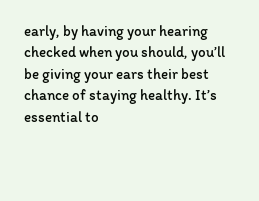early, by having your hearing checked when you should, you’ll be giving your ears their best chance of staying healthy. It’s essential to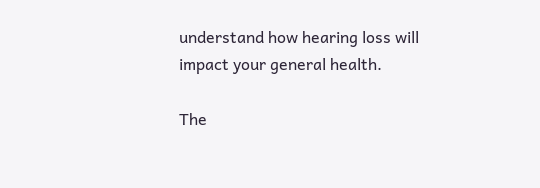understand how hearing loss will impact your general health.

The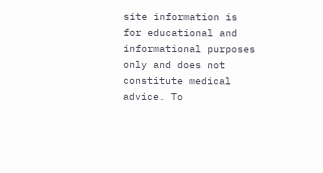site information is for educational and informational purposes only and does not constitute medical advice. To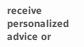receive personalized advice or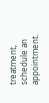treatment, schedule an appointment.